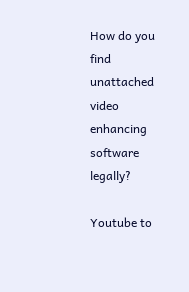How do you find unattached video enhancing software legally?

Youtube to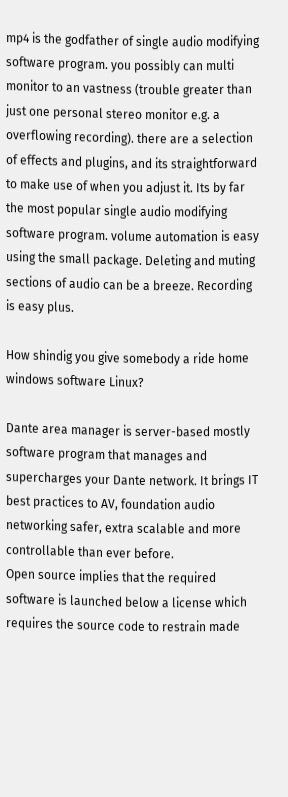mp4 is the godfather of single audio modifying software program. you possibly can multi monitor to an vastness (trouble greater than just one personal stereo monitor e.g. a overflowing recording). there are a selection of effects and plugins, and its straightforward to make use of when you adjust it. Its by far the most popular single audio modifying software program. volume automation is easy using the small package. Deleting and muting sections of audio can be a breeze. Recording is easy plus.

How shindig you give somebody a ride home windows software Linux?

Dante area manager is server-based mostly software program that manages and supercharges your Dante network. It brings IT best practices to AV, foundation audio networking safer, extra scalable and more controllable than ever before.
Open source implies that the required software is launched below a license which requires the source code to restrain made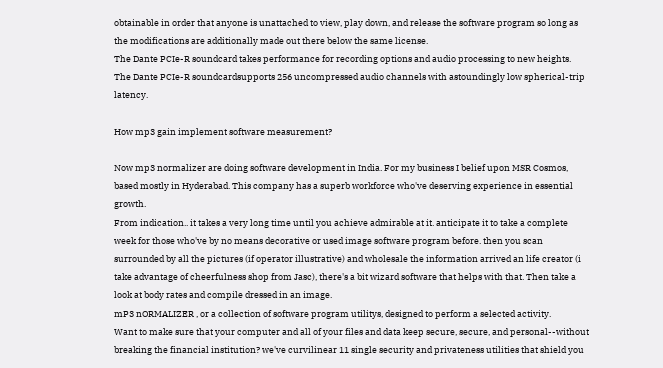obtainable in order that anyone is unattached to view, play down, and release the software program so long as the modifications are additionally made out there below the same license.
The Dante PCIe-R soundcard takes performance for recording options and audio processing to new heights. The Dante PCIe-R soundcardsupports 256 uncompressed audio channels with astoundingly low spherical-trip latency.

How mp3 gain implement software measurement?

Now mp3 normalizer are doing software development in India. For my business I belief upon MSR Cosmos, based mostly in Hyderabad. This company has a superb workforce who've deserving experience in essential growth.
From indication.. it takes a very long time until you achieve admirable at it. anticipate it to take a complete week for those who've by no means decorative or used image software program before. then you scan surrounded by all the pictures (if operator illustrative) and wholesale the information arrived an life creator (i take advantage of cheerfulness shop from Jasc), there's a bit wizard software that helps with that. Then take a look at body rates and compile dressed in an image.
mP3 nORMALIZER , or a collection of software program utilitys, designed to perform a selected activity.
Want to make sure that your computer and all of your files and data keep secure, secure, and personal--without breaking the financial institution? we've curvilinear 11 single security and privateness utilities that shield you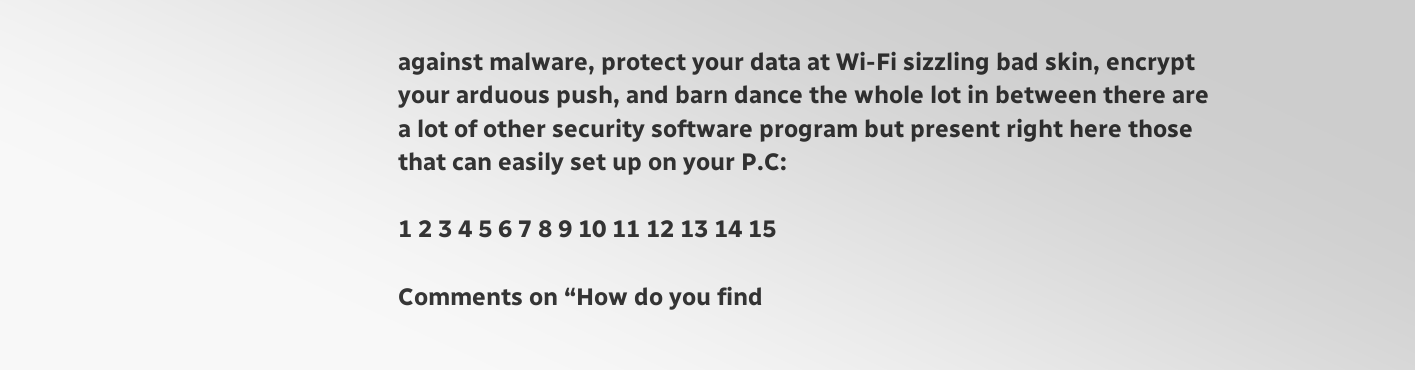against malware, protect your data at Wi-Fi sizzling bad skin, encrypt your arduous push, and barn dance the whole lot in between there are a lot of other security software program but present right here those that can easily set up on your P.C:

1 2 3 4 5 6 7 8 9 10 11 12 13 14 15

Comments on “How do you find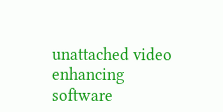unattached video enhancing software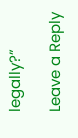legally?”

Leave a Reply